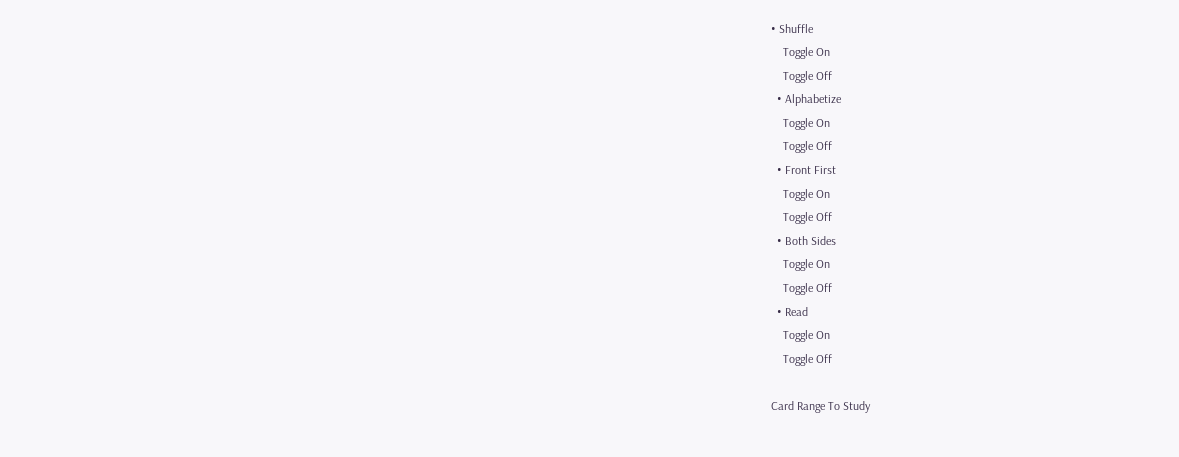• Shuffle
    Toggle On
    Toggle Off
  • Alphabetize
    Toggle On
    Toggle Off
  • Front First
    Toggle On
    Toggle Off
  • Both Sides
    Toggle On
    Toggle Off
  • Read
    Toggle On
    Toggle Off

Card Range To Study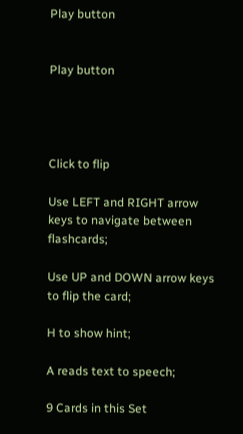Play button


Play button




Click to flip

Use LEFT and RIGHT arrow keys to navigate between flashcards;

Use UP and DOWN arrow keys to flip the card;

H to show hint;

A reads text to speech;

9 Cards in this Set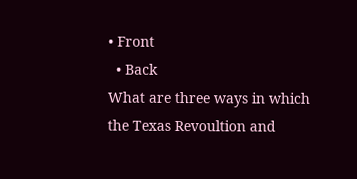• Front
  • Back
What are three ways in which the Texas Revoultion and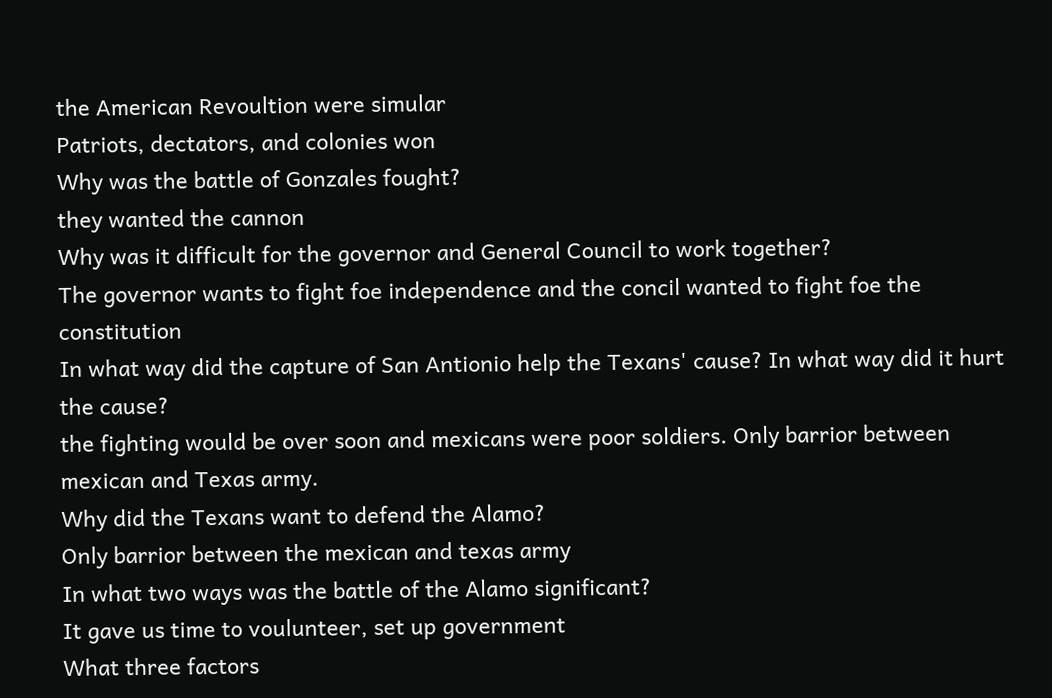the American Revoultion were simular
Patriots, dectators, and colonies won
Why was the battle of Gonzales fought?
they wanted the cannon
Why was it difficult for the governor and General Council to work together?
The governor wants to fight foe independence and the concil wanted to fight foe the constitution
In what way did the capture of San Antionio help the Texans' cause? In what way did it hurt the cause?
the fighting would be over soon and mexicans were poor soldiers. Only barrior between mexican and Texas army.
Why did the Texans want to defend the Alamo?
Only barrior between the mexican and texas army
In what two ways was the battle of the Alamo significant?
It gave us time to voulunteer, set up government
What three factors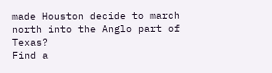made Houston decide to march north into the Anglo part of Texas?
Find a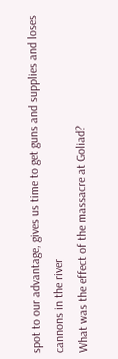spot to our advantage, gives us time to get guns and supplies and loses cannons in the river
What was the effect of the massacre at Goliad?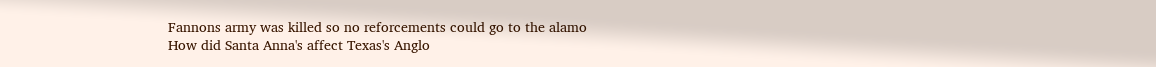Fannons army was killed so no reforcements could go to the alamo
How did Santa Anna's affect Texas's Anglo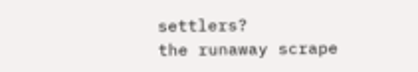settlers?
the runaway scrape